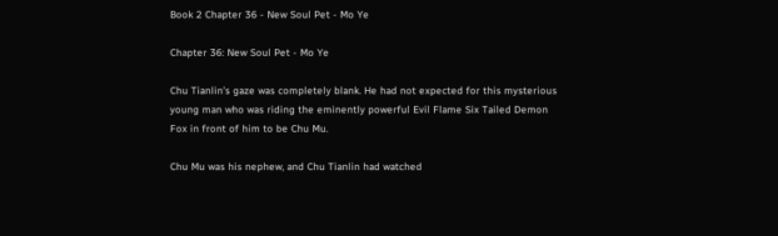Book 2 Chapter 36 - New Soul Pet - Mo Ye

Chapter 36: New Soul Pet - Mo Ye

Chu Tianlin’s gaze was completely blank. He had not expected for this mysterious young man who was riding the eminently powerful Evil Flame Six Tailed Demon Fox in front of him to be Chu Mu.

Chu Mu was his nephew, and Chu Tianlin had watched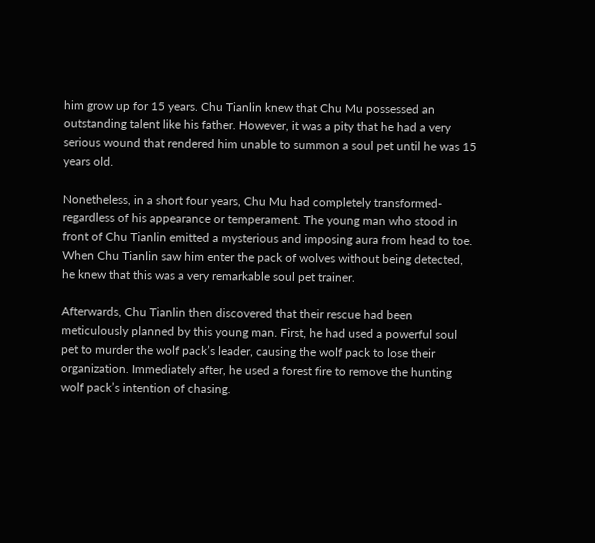him grow up for 15 years. Chu Tianlin knew that Chu Mu possessed an outstanding talent like his father. However, it was a pity that he had a very serious wound that rendered him unable to summon a soul pet until he was 15 years old.

Nonetheless, in a short four years, Chu Mu had completely transformed- regardless of his appearance or temperament. The young man who stood in front of Chu Tianlin emitted a mysterious and imposing aura from head to toe. When Chu Tianlin saw him enter the pack of wolves without being detected, he knew that this was a very remarkable soul pet trainer.

Afterwards, Chu Tianlin then discovered that their rescue had been meticulously planned by this young man. First, he had used a powerful soul pet to murder the wolf pack’s leader, causing the wolf pack to lose their organization. Immediately after, he used a forest fire to remove the hunting wolf pack’s intention of chasing.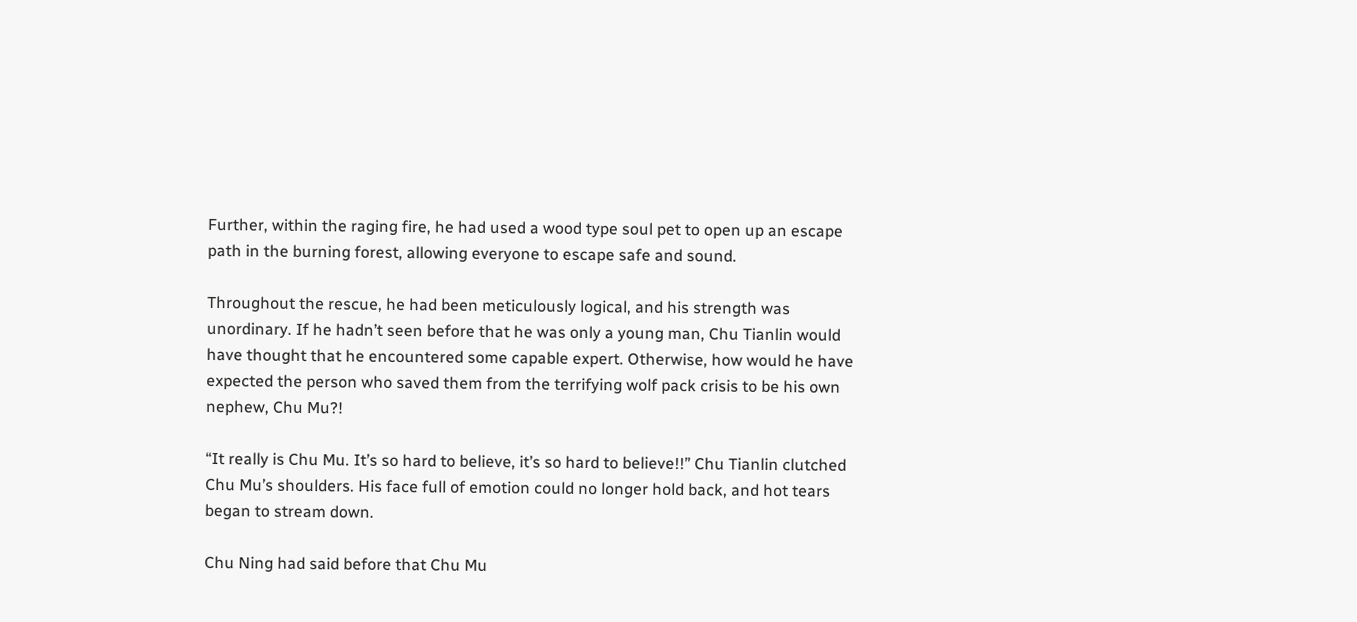Further, within the raging fire, he had used a wood type soul pet to open up an escape path in the burning forest, allowing everyone to escape safe and sound.

Throughout the rescue, he had been meticulously logical, and his strength was unordinary. If he hadn’t seen before that he was only a young man, Chu Tianlin would have thought that he encountered some capable expert. Otherwise, how would he have expected the person who saved them from the terrifying wolf pack crisis to be his own nephew, Chu Mu?!

“It really is Chu Mu. It’s so hard to believe, it’s so hard to believe!!” Chu Tianlin clutched Chu Mu’s shoulders. His face full of emotion could no longer hold back, and hot tears began to stream down.

Chu Ning had said before that Chu Mu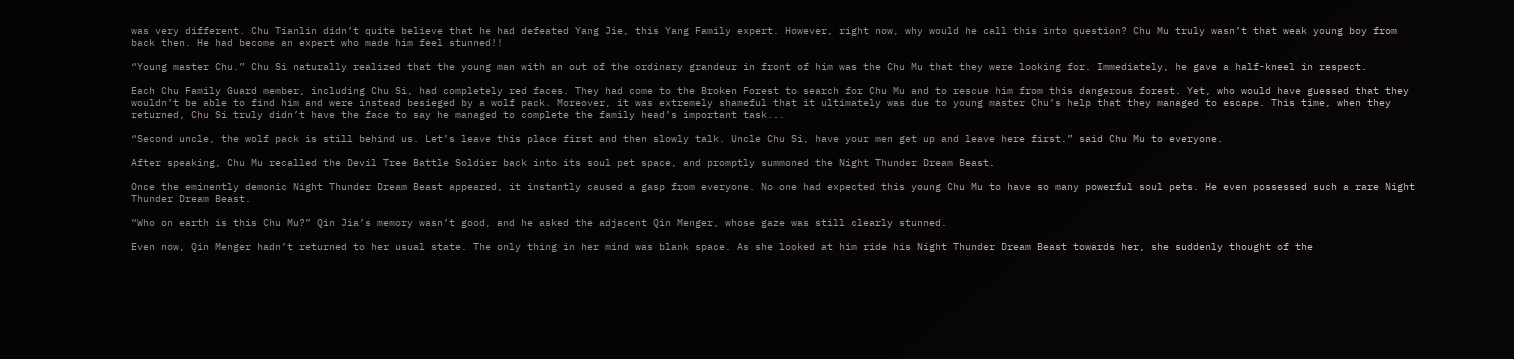was very different. Chu Tianlin didn’t quite believe that he had defeated Yang Jie, this Yang Family expert. However, right now, why would he call this into question? Chu Mu truly wasn’t that weak young boy from back then. He had become an expert who made him feel stunned!!

“Young master Chu.” Chu Si naturally realized that the young man with an out of the ordinary grandeur in front of him was the Chu Mu that they were looking for. Immediately, he gave a half-kneel in respect.

Each Chu Family Guard member, including Chu Si, had completely red faces. They had come to the Broken Forest to search for Chu Mu and to rescue him from this dangerous forest. Yet, who would have guessed that they wouldn’t be able to find him and were instead besieged by a wolf pack. Moreover, it was extremely shameful that it ultimately was due to young master Chu’s help that they managed to escape. This time, when they returned, Chu Si truly didn’t have the face to say he managed to complete the family head’s important task...

“Second uncle, the wolf pack is still behind us. Let’s leave this place first and then slowly talk. Uncle Chu Si, have your men get up and leave here first.” said Chu Mu to everyone.

After speaking, Chu Mu recalled the Devil Tree Battle Soldier back into its soul pet space, and promptly summoned the Night Thunder Dream Beast.

Once the eminently demonic Night Thunder Dream Beast appeared, it instantly caused a gasp from everyone. No one had expected this young Chu Mu to have so many powerful soul pets. He even possessed such a rare Night Thunder Dream Beast.

“Who on earth is this Chu Mu?” Qin Jia’s memory wasn’t good, and he asked the adjacent Qin Menger, whose gaze was still clearly stunned.

Even now, Qin Menger hadn’t returned to her usual state. The only thing in her mind was blank space. As she looked at him ride his Night Thunder Dream Beast towards her, she suddenly thought of the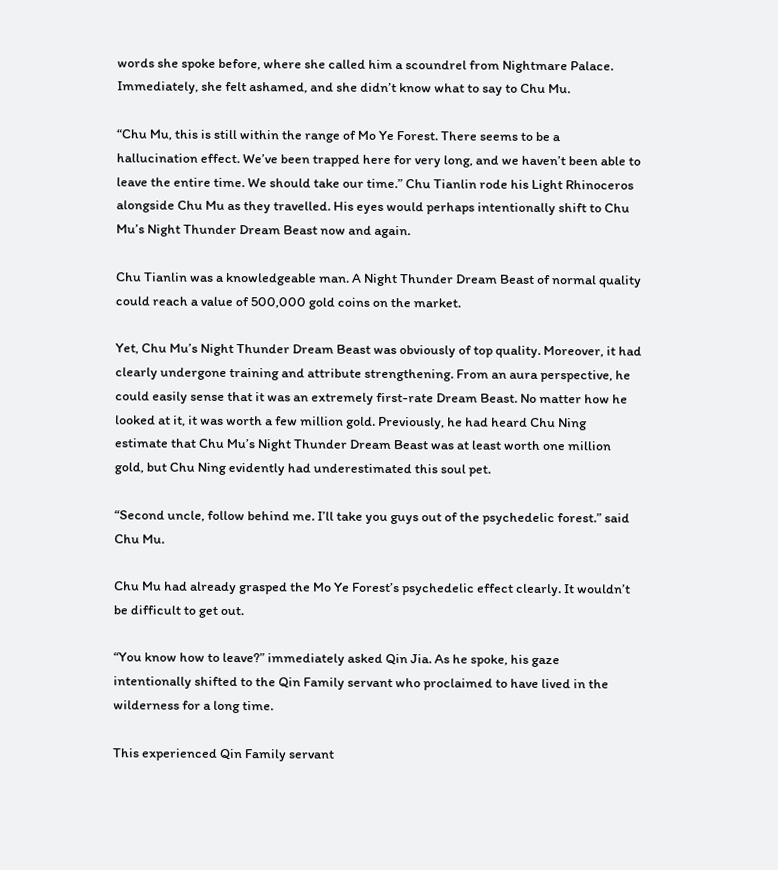words she spoke before, where she called him a scoundrel from Nightmare Palace. Immediately, she felt ashamed, and she didn’t know what to say to Chu Mu.

“Chu Mu, this is still within the range of Mo Ye Forest. There seems to be a hallucination effect. We’ve been trapped here for very long, and we haven’t been able to leave the entire time. We should take our time.” Chu Tianlin rode his Light Rhinoceros alongside Chu Mu as they travelled. His eyes would perhaps intentionally shift to Chu Mu’s Night Thunder Dream Beast now and again.

Chu Tianlin was a knowledgeable man. A Night Thunder Dream Beast of normal quality could reach a value of 500,000 gold coins on the market.

Yet, Chu Mu’s Night Thunder Dream Beast was obviously of top quality. Moreover, it had clearly undergone training and attribute strengthening. From an aura perspective, he could easily sense that it was an extremely first-rate Dream Beast. No matter how he looked at it, it was worth a few million gold. Previously, he had heard Chu Ning estimate that Chu Mu’s Night Thunder Dream Beast was at least worth one million gold, but Chu Ning evidently had underestimated this soul pet.

“Second uncle, follow behind me. I’ll take you guys out of the psychedelic forest.” said Chu Mu.

Chu Mu had already grasped the Mo Ye Forest’s psychedelic effect clearly. It wouldn’t be difficult to get out.

“You know how to leave?” immediately asked Qin Jia. As he spoke, his gaze intentionally shifted to the Qin Family servant who proclaimed to have lived in the wilderness for a long time.

This experienced Qin Family servant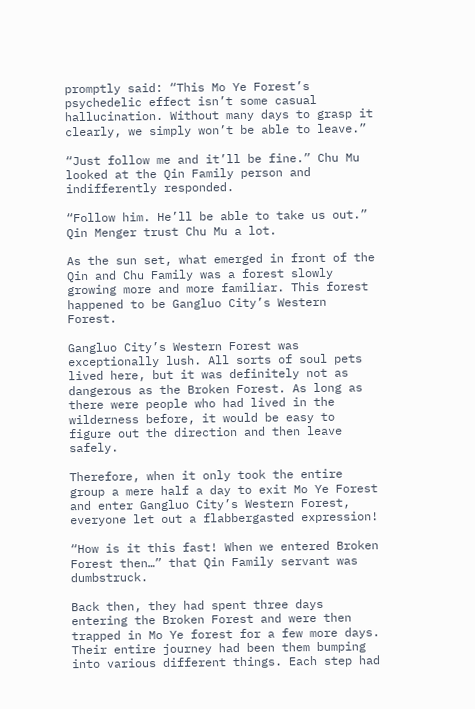promptly said: “This Mo Ye Forest’s psychedelic effect isn’t some casual hallucination. Without many days to grasp it clearly, we simply won’t be able to leave.”

“Just follow me and it’ll be fine.” Chu Mu looked at the Qin Family person and indifferently responded.

“Follow him. He’ll be able to take us out.” Qin Menger trust Chu Mu a lot.

As the sun set, what emerged in front of the Qin and Chu Family was a forest slowly growing more and more familiar. This forest happened to be Gangluo City’s Western Forest.

Gangluo City’s Western Forest was exceptionally lush. All sorts of soul pets lived here, but it was definitely not as dangerous as the Broken Forest. As long as there were people who had lived in the wilderness before, it would be easy to figure out the direction and then leave safely.

Therefore, when it only took the entire group a mere half a day to exit Mo Ye Forest and enter Gangluo City’s Western Forest, everyone let out a flabbergasted expression!

“How is it this fast! When we entered Broken Forest then…” that Qin Family servant was dumbstruck.

Back then, they had spent three days entering the Broken Forest and were then trapped in Mo Ye forest for a few more days. Their entire journey had been them bumping into various different things. Each step had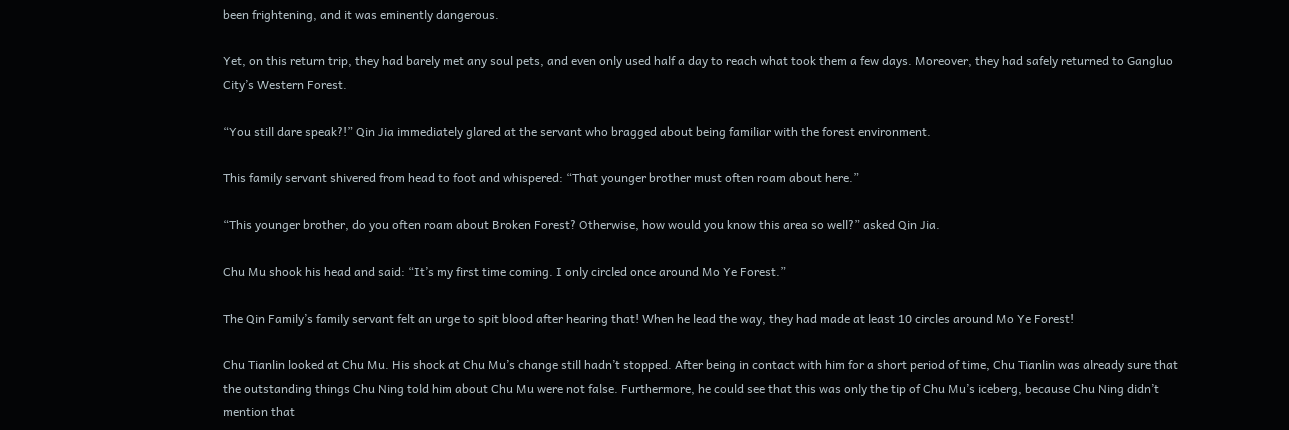been frightening, and it was eminently dangerous.

Yet, on this return trip, they had barely met any soul pets, and even only used half a day to reach what took them a few days. Moreover, they had safely returned to Gangluo City’s Western Forest.

“You still dare speak?!” Qin Jia immediately glared at the servant who bragged about being familiar with the forest environment.

This family servant shivered from head to foot and whispered: “That younger brother must often roam about here.”

“This younger brother, do you often roam about Broken Forest? Otherwise, how would you know this area so well?” asked Qin Jia.

Chu Mu shook his head and said: “It’s my first time coming. I only circled once around Mo Ye Forest.”

The Qin Family’s family servant felt an urge to spit blood after hearing that! When he lead the way, they had made at least 10 circles around Mo Ye Forest!

Chu Tianlin looked at Chu Mu. His shock at Chu Mu’s change still hadn’t stopped. After being in contact with him for a short period of time, Chu Tianlin was already sure that the outstanding things Chu Ning told him about Chu Mu were not false. Furthermore, he could see that this was only the tip of Chu Mu’s iceberg, because Chu Ning didn’t mention that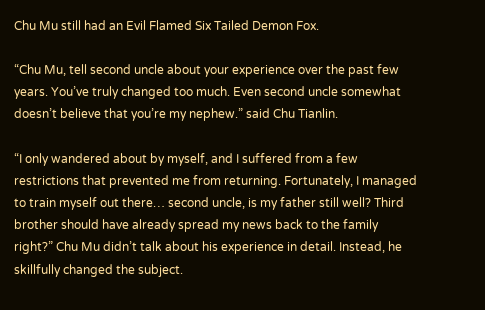Chu Mu still had an Evil Flamed Six Tailed Demon Fox.

“Chu Mu, tell second uncle about your experience over the past few years. You’ve truly changed too much. Even second uncle somewhat doesn’t believe that you’re my nephew.” said Chu Tianlin.

“I only wandered about by myself, and I suffered from a few restrictions that prevented me from returning. Fortunately, I managed to train myself out there… second uncle, is my father still well? Third brother should have already spread my news back to the family right?” Chu Mu didn’t talk about his experience in detail. Instead, he skillfully changed the subject.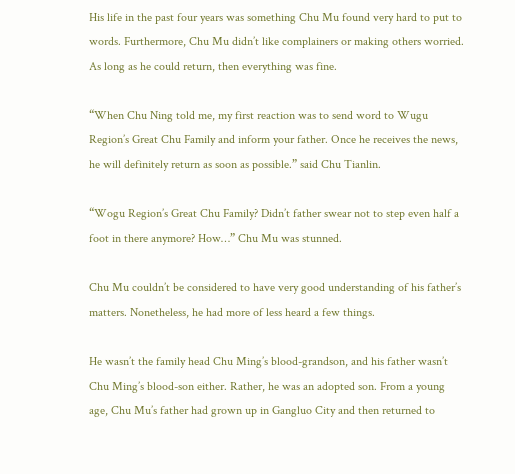His life in the past four years was something Chu Mu found very hard to put to words. Furthermore, Chu Mu didn’t like complainers or making others worried. As long as he could return, then everything was fine.

“When Chu Ning told me, my first reaction was to send word to Wugu Region’s Great Chu Family and inform your father. Once he receives the news, he will definitely return as soon as possible.” said Chu Tianlin.

“Wogu Region’s Great Chu Family? Didn’t father swear not to step even half a foot in there anymore? How…” Chu Mu was stunned.

Chu Mu couldn’t be considered to have very good understanding of his father’s matters. Nonetheless, he had more of less heard a few things.

He wasn’t the family head Chu Ming’s blood-grandson, and his father wasn’t Chu Ming’s blood-son either. Rather, he was an adopted son. From a young age, Chu Mu’s father had grown up in Gangluo City and then returned to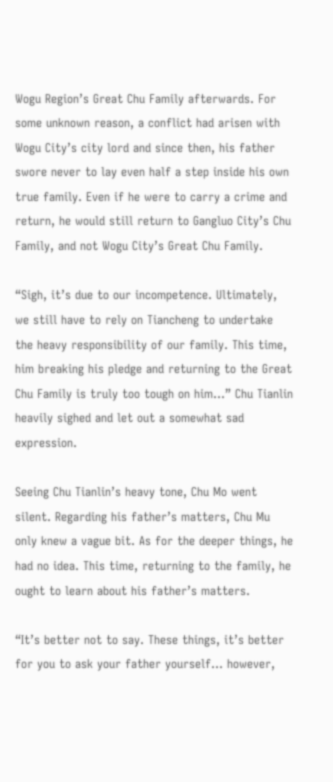Wogu Region’s Great Chu Family afterwards. For some unknown reason, a conflict had arisen with Wogu City’s city lord and since then, his father swore never to lay even half a step inside his own true family. Even if he were to carry a crime and return, he would still return to Gangluo City’s Chu Family, and not Wogu City’s Great Chu Family.

“Sigh, it’s due to our incompetence. Ultimately, we still have to rely on Tiancheng to undertake the heavy responsibility of our family. This time, him breaking his pledge and returning to the Great Chu Family is truly too tough on him…” Chu Tianlin heavily sighed and let out a somewhat sad expression.

Seeing Chu Tianlin’s heavy tone, Chu Mo went silent. Regarding his father’s matters, Chu Mu only knew a vague bit. As for the deeper things, he had no idea. This time, returning to the family, he ought to learn about his father’s matters.

“It’s better not to say. These things, it’s better for you to ask your father yourself… however,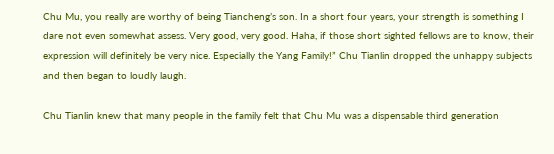Chu Mu, you really are worthy of being Tiancheng’s son. In a short four years, your strength is something I dare not even somewhat assess. Very good, very good. Haha, if those short sighted fellows are to know, their expression will definitely be very nice. Especially the Yang Family!” Chu Tianlin dropped the unhappy subjects and then began to loudly laugh.

Chu Tianlin knew that many people in the family felt that Chu Mu was a dispensable third generation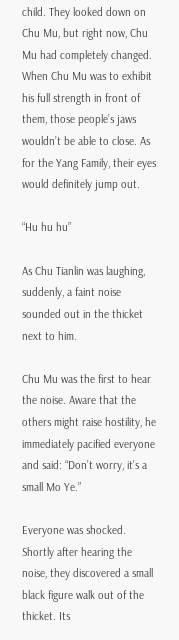child. They looked down on Chu Mu, but right now, Chu Mu had completely changed. When Chu Mu was to exhibit his full strength in front of them, those people’s jaws wouldn’t be able to close. As for the Yang Family, their eyes would definitely jump out.

“Hu hu hu”

As Chu Tianlin was laughing, suddenly, a faint noise sounded out in the thicket next to him.

Chu Mu was the first to hear the noise. Aware that the others might raise hostility, he immediately pacified everyone and said: “Don’t worry, it’s a small Mo Ye.”

Everyone was shocked. Shortly after hearing the noise, they discovered a small black figure walk out of the thicket. Its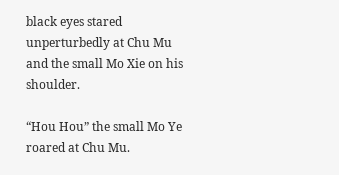black eyes stared unperturbedly at Chu Mu and the small Mo Xie on his shoulder.

“Hou Hou” the small Mo Ye roared at Chu Mu.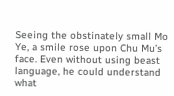Seeing the obstinately small Mo Ye, a smile rose upon Chu Mu’s face. Even without using beast language, he could understand what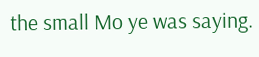the small Mo ye was saying.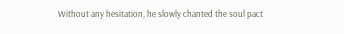Without any hesitation, he slowly chanted the soul pact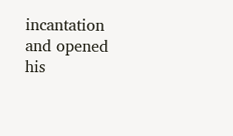incantation and opened his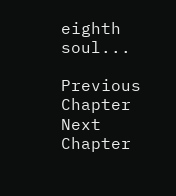eighth soul...

Previous Chapter Next Chapter